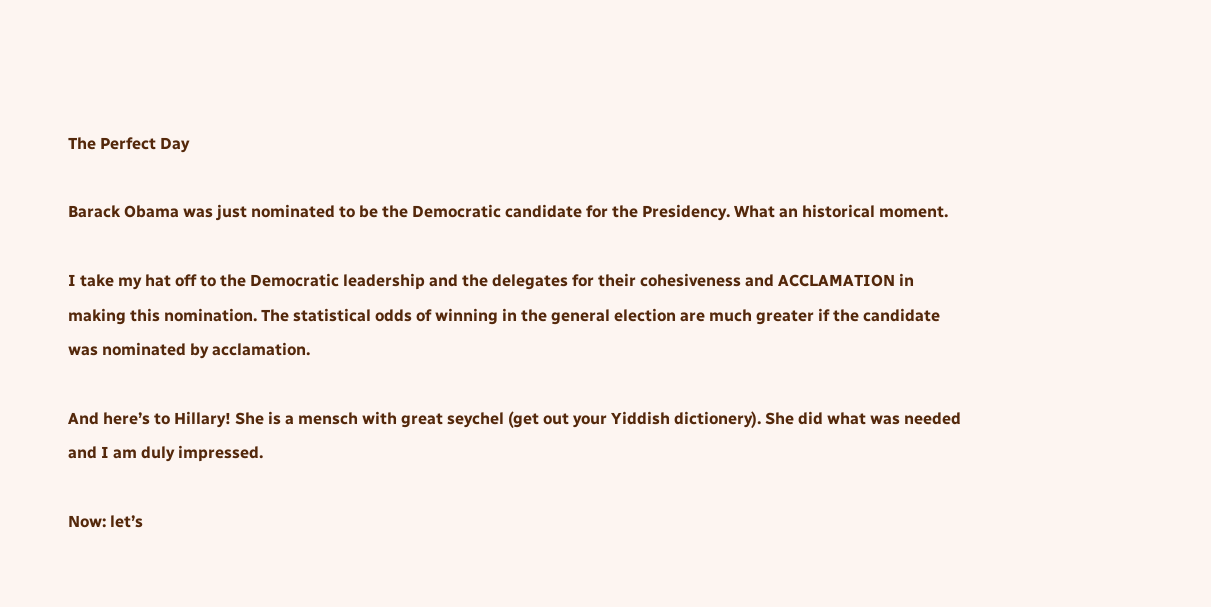The Perfect Day

Barack Obama was just nominated to be the Democratic candidate for the Presidency. What an historical moment.

I take my hat off to the Democratic leadership and the delegates for their cohesiveness and ACCLAMATION in making this nomination. The statistical odds of winning in the general election are much greater if the candidate was nominated by acclamation.

And here’s to Hillary! She is a mensch with great seychel (get out your Yiddish dictionery). She did what was needed and I am duly impressed.

Now: let’s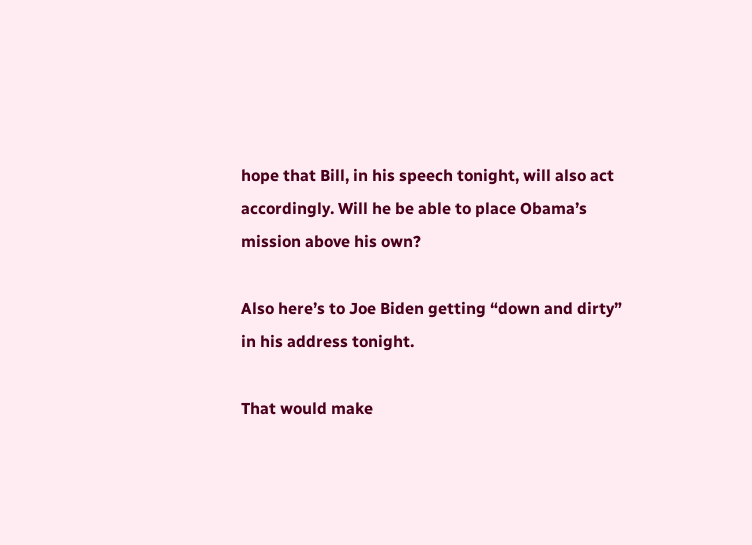hope that Bill, in his speech tonight, will also act accordingly. Will he be able to place Obama’s mission above his own?

Also here’s to Joe Biden getting “down and dirty” in his address tonight.

That would make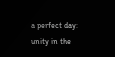a perfect day: unity in the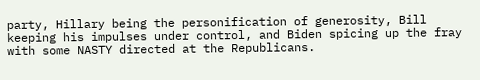party, Hillary being the personification of generosity, Bill keeping his impulses under control, and Biden spicing up the fray with some NASTY directed at the Republicans.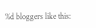%d bloggers like this: